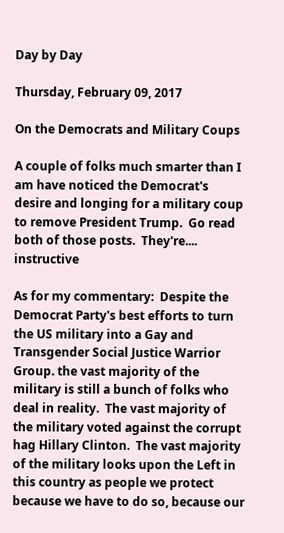Day by Day

Thursday, February 09, 2017

On the Democrats and Military Coups

A couple of folks much smarter than I am have noticed the Democrat's desire and longing for a military coup to remove President Trump.  Go read both of those posts.  They're....  instructive

As for my commentary:  Despite the Democrat Party's best efforts to turn the US military into a Gay and Transgender Social Justice Warrior Group. the vast majority of the military is still a bunch of folks who deal in reality.  The vast majority of the military voted against the corrupt hag Hillary Clinton.  The vast majority of the military looks upon the Left in this country as people we protect because we have to do so, because our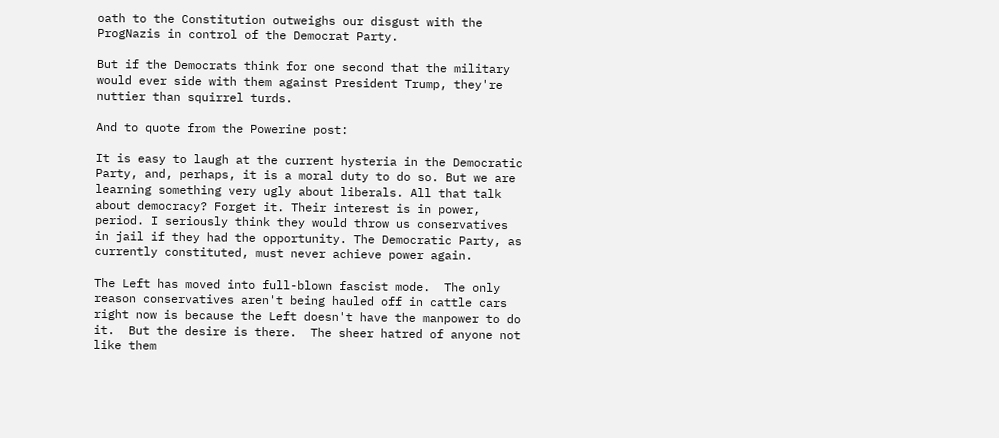oath to the Constitution outweighs our disgust with the ProgNazis in control of the Democrat Party.

But if the Democrats think for one second that the military would ever side with them against President Trump, they're nuttier than squirrel turds.

And to quote from the Powerine post:

It is easy to laugh at the current hysteria in the Democratic Party, and, perhaps, it is a moral duty to do so. But we are learning something very ugly about liberals. All that talk about democracy? Forget it. Their interest is in power, period. I seriously think they would throw us conservatives in jail if they had the opportunity. The Democratic Party, as currently constituted, must never achieve power again.

The Left has moved into full-blown fascist mode.  The only reason conservatives aren't being hauled off in cattle cars right now is because the Left doesn't have the manpower to do it.  But the desire is there.  The sheer hatred of anyone not like them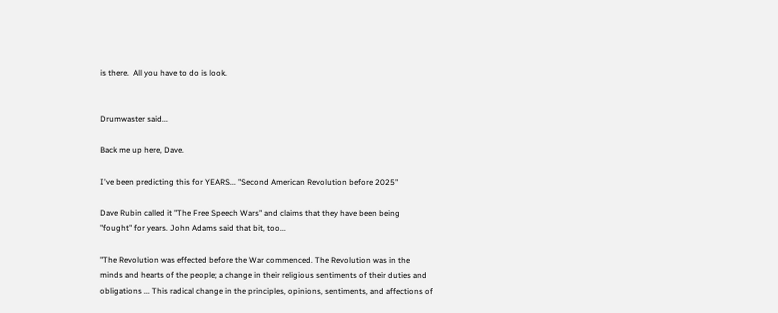is there.  All you have to do is look.


Drumwaster said...

Back me up here, Dave.

I've been predicting this for YEARS... "Second American Revolution before 2025"

Dave Rubin called it "The Free Speech Wars" and claims that they have been being "fought" for years. John Adams said that bit, too...

"The Revolution was effected before the War commenced. The Revolution was in the minds and hearts of the people; a change in their religious sentiments of their duties and obligations ... This radical change in the principles, opinions, sentiments, and affections of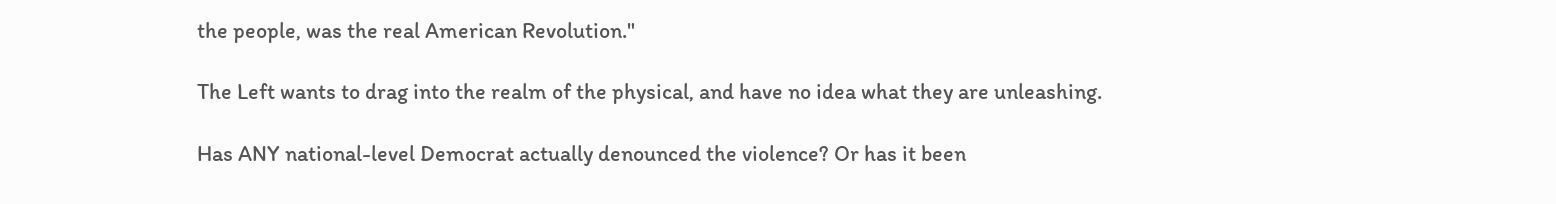the people, was the real American Revolution."

The Left wants to drag into the realm of the physical, and have no idea what they are unleashing.

Has ANY national-level Democrat actually denounced the violence? Or has it been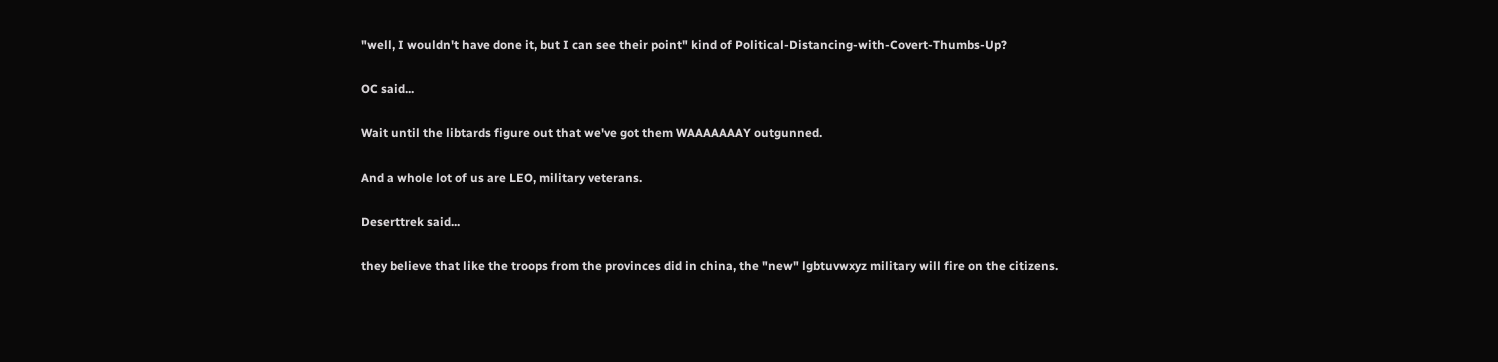"well, I wouldn't have done it, but I can see their point" kind of Political-Distancing-with-Covert-Thumbs-Up?

OC said...

Wait until the libtards figure out that we've got them WAAAAAAAY outgunned.

And a whole lot of us are LEO, military veterans.

Deserttrek said...

they believe that like the troops from the provinces did in china, the "new" lgbtuvwxyz military will fire on the citizens.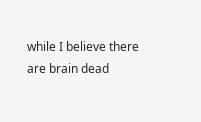while I believe there are brain dead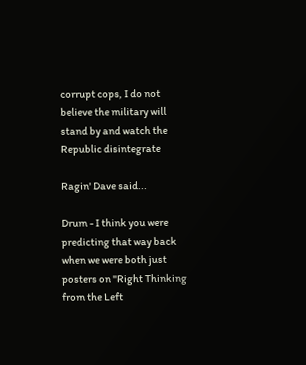corrupt cops, I do not believe the military will stand by and watch the Republic disintegrate

Ragin' Dave said...

Drum - I think you were predicting that way back when we were both just posters on "Right Thinking from the Left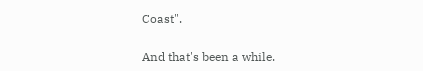Coast".

And that's been a while.